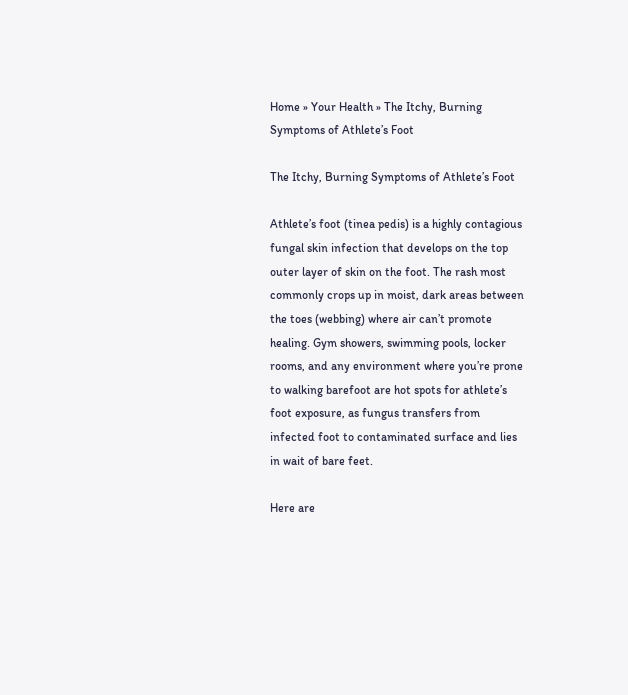Home » Your Health » The Itchy, Burning Symptoms of Athlete’s Foot

The Itchy, Burning Symptoms of Athlete’s Foot

Athlete’s foot (tinea pedis) is a highly contagious fungal skin infection that develops on the top outer layer of skin on the foot. The rash most commonly crops up in moist, dark areas between the toes (webbing) where air can’t promote healing. Gym showers, swimming pools, locker rooms, and any environment where you’re prone to walking barefoot are hot spots for athlete’s foot exposure, as fungus transfers from infected foot to contaminated surface and lies in wait of bare feet.

Here are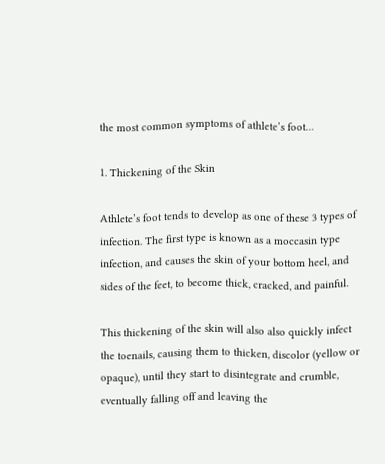the most common symptoms of athlete’s foot…

1. Thickening of the Skin

Athlete’s foot tends to develop as one of these 3 types of infection. The first type is known as a moccasin type infection, and causes the skin of your bottom heel, and sides of the feet, to become thick, cracked, and painful.

This thickening of the skin will also also quickly infect the toenails, causing them to thicken, discolor (yellow or opaque), until they start to disintegrate and crumble, eventually falling off and leaving the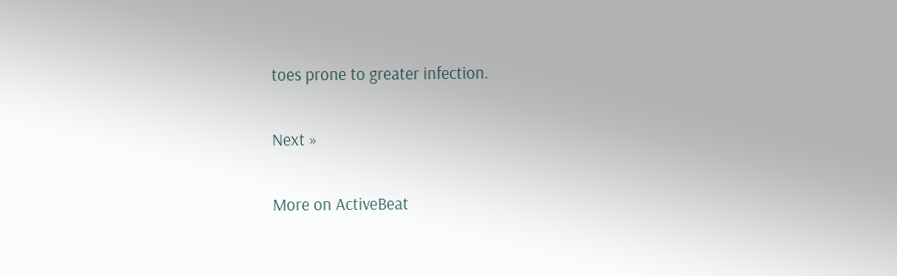toes prone to greater infection.

Next »

More on ActiveBeat